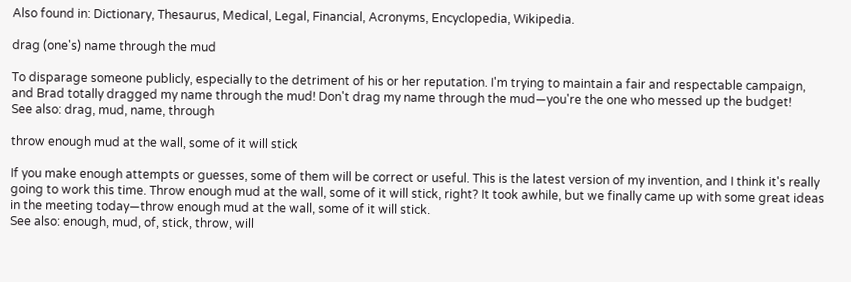Also found in: Dictionary, Thesaurus, Medical, Legal, Financial, Acronyms, Encyclopedia, Wikipedia.

drag (one's) name through the mud

To disparage someone publicly, especially to the detriment of his or her reputation. I'm trying to maintain a fair and respectable campaign, and Brad totally dragged my name through the mud! Don't drag my name through the mud—you're the one who messed up the budget!
See also: drag, mud, name, through

throw enough mud at the wall, some of it will stick

If you make enough attempts or guesses, some of them will be correct or useful. This is the latest version of my invention, and I think it's really going to work this time. Throw enough mud at the wall, some of it will stick, right? It took awhile, but we finally came up with some great ideas in the meeting today—throw enough mud at the wall, some of it will stick.
See also: enough, mud, of, stick, throw, will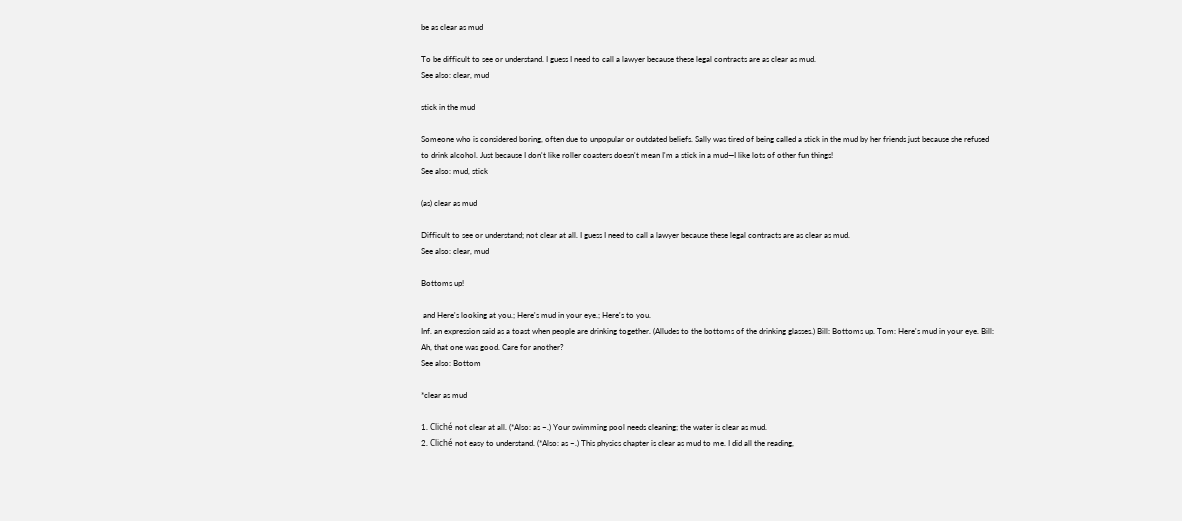be as clear as mud

To be difficult to see or understand. I guess I need to call a lawyer because these legal contracts are as clear as mud.
See also: clear, mud

stick in the mud

Someone who is considered boring, often due to unpopular or outdated beliefs. Sally was tired of being called a stick in the mud by her friends just because she refused to drink alcohol. Just because I don't like roller coasters doesn't mean I'm a stick in a mud—I like lots of other fun things!
See also: mud, stick

(as) clear as mud

Difficult to see or understand; not clear at all. I guess I need to call a lawyer because these legal contracts are as clear as mud.
See also: clear, mud

Bottoms up!

 and Here's looking at you.; Here's mud in your eye.; Here's to you.
Inf. an expression said as a toast when people are drinking together. (Alludes to the bottoms of the drinking glasses.) Bill: Bottoms up. Tom: Here's mud in your eye. Bill: Ah, that one was good. Care for another?
See also: Bottom

*clear as mud

1. Cliché not clear at all. (*Also: as ~.) Your swimming pool needs cleaning; the water is clear as mud.
2. Cliché not easy to understand. (*Also: as ~.) This physics chapter is clear as mud to me. I did all the reading,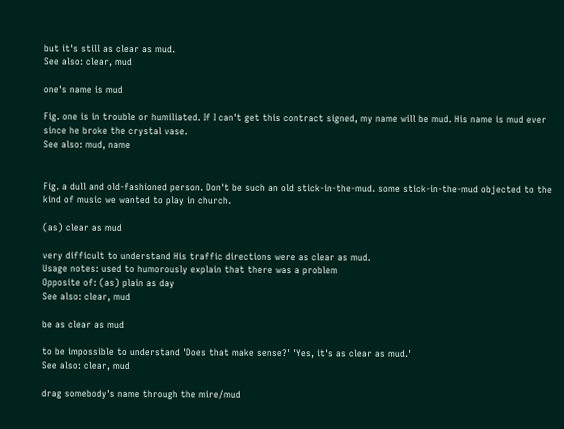but it's still as clear as mud.
See also: clear, mud

one's name is mud

Fig. one is in trouble or humiliated. If I can't get this contract signed, my name will be mud. His name is mud ever since he broke the crystal vase.
See also: mud, name


Fig. a dull and old-fashioned person. Don't be such an old stick-in-the-mud. some stick-in-the-mud objected to the kind of music we wanted to play in church.

(as) clear as mud

very difficult to understand His traffic directions were as clear as mud.
Usage notes: used to humorously explain that there was a problem
Opposite of: (as) plain as day
See also: clear, mud

be as clear as mud

to be impossible to understand 'Does that make sense?' 'Yes, it's as clear as mud.'
See also: clear, mud

drag somebody's name through the mire/mud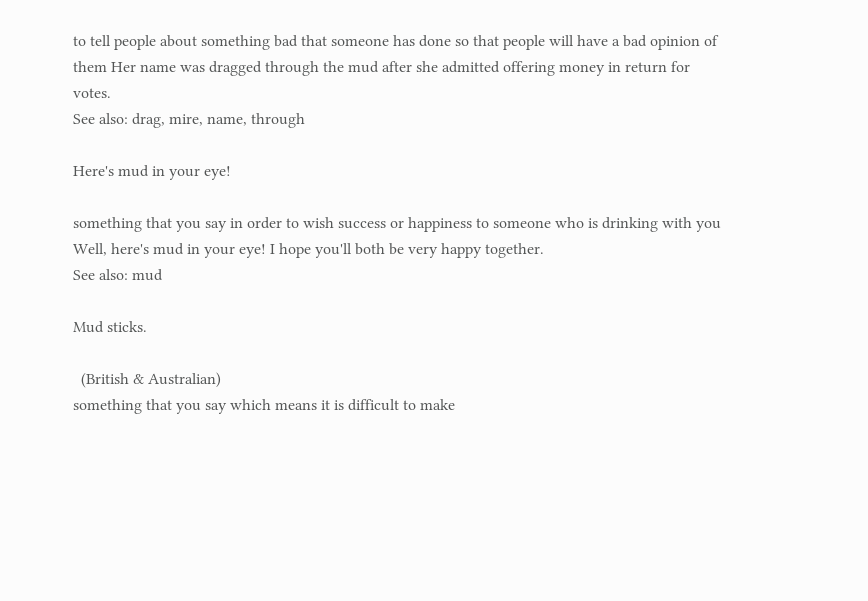to tell people about something bad that someone has done so that people will have a bad opinion of them Her name was dragged through the mud after she admitted offering money in return for votes.
See also: drag, mire, name, through

Here's mud in your eye!

something that you say in order to wish success or happiness to someone who is drinking with you Well, here's mud in your eye! I hope you'll both be very happy together.
See also: mud

Mud sticks.

  (British & Australian)
something that you say which means it is difficult to make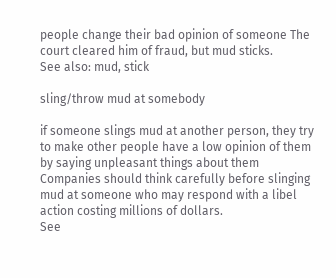people change their bad opinion of someone The court cleared him of fraud, but mud sticks.
See also: mud, stick

sling/throw mud at somebody

if someone slings mud at another person, they try to make other people have a low opinion of them by saying unpleasant things about them Companies should think carefully before slinging mud at someone who may respond with a libel action costing millions of dollars.
See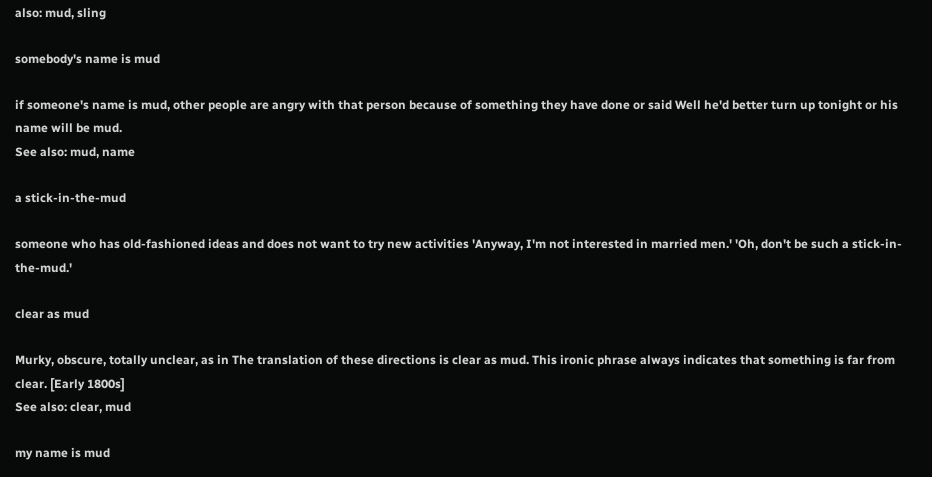also: mud, sling

somebody's name is mud

if someone's name is mud, other people are angry with that person because of something they have done or said Well he'd better turn up tonight or his name will be mud.
See also: mud, name

a stick-in-the-mud

someone who has old-fashioned ideas and does not want to try new activities 'Anyway, I'm not interested in married men.' 'Oh, don't be such a stick-in-the-mud.'

clear as mud

Murky, obscure, totally unclear, as in The translation of these directions is clear as mud. This ironic phrase always indicates that something is far from clear. [Early 1800s]
See also: clear, mud

my name is mud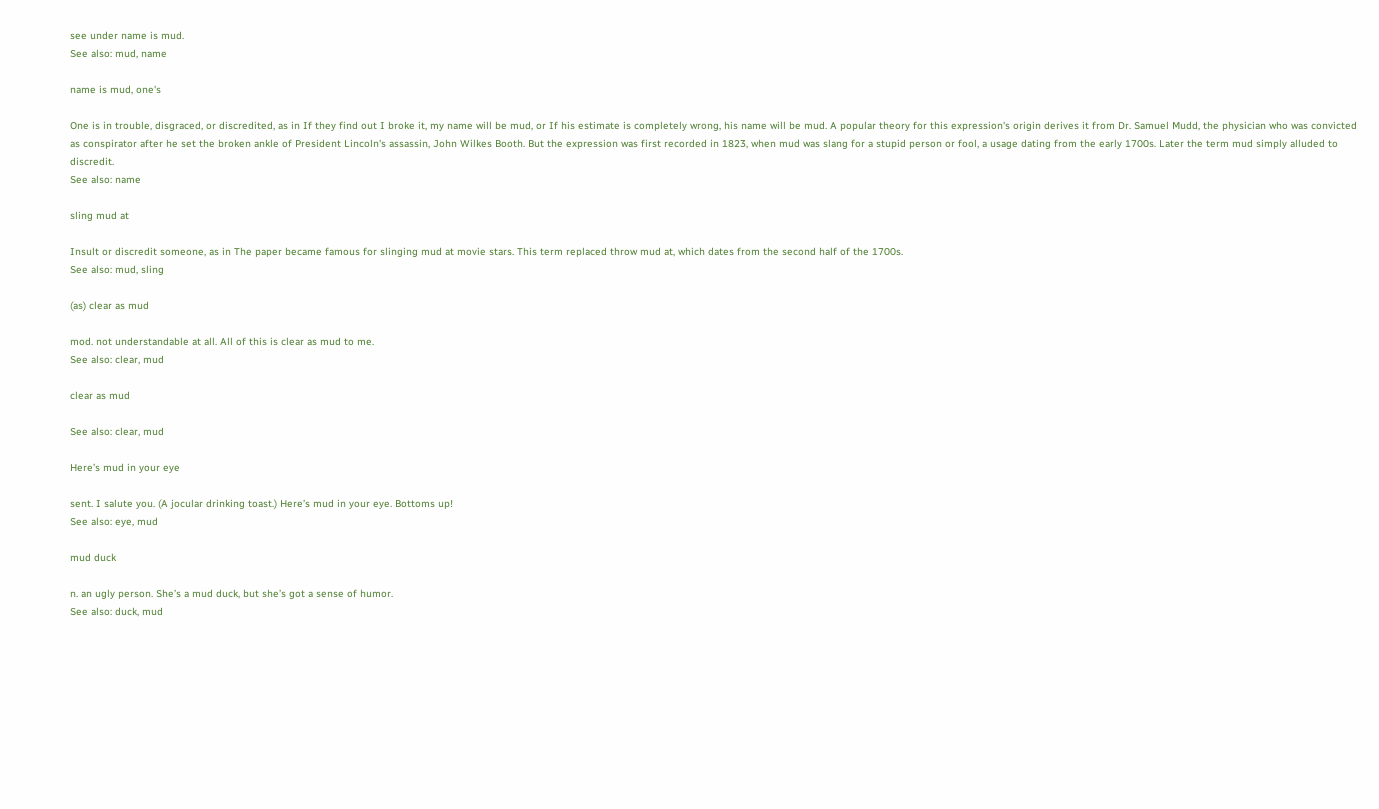see under name is mud.
See also: mud, name

name is mud, one's

One is in trouble, disgraced, or discredited, as in If they find out I broke it, my name will be mud, or If his estimate is completely wrong, his name will be mud. A popular theory for this expression's origin derives it from Dr. Samuel Mudd, the physician who was convicted as conspirator after he set the broken ankle of President Lincoln's assassin, John Wilkes Booth. But the expression was first recorded in 1823, when mud was slang for a stupid person or fool, a usage dating from the early 1700s. Later the term mud simply alluded to discredit.
See also: name

sling mud at

Insult or discredit someone, as in The paper became famous for slinging mud at movie stars. This term replaced throw mud at, which dates from the second half of the 1700s.
See also: mud, sling

(as) clear as mud

mod. not understandable at all. All of this is clear as mud to me.
See also: clear, mud

clear as mud

See also: clear, mud

Here’s mud in your eye

sent. I salute you. (A jocular drinking toast.) Here’s mud in your eye. Bottoms up!
See also: eye, mud

mud duck

n. an ugly person. She’s a mud duck, but she’s got a sense of humor.
See also: duck, mud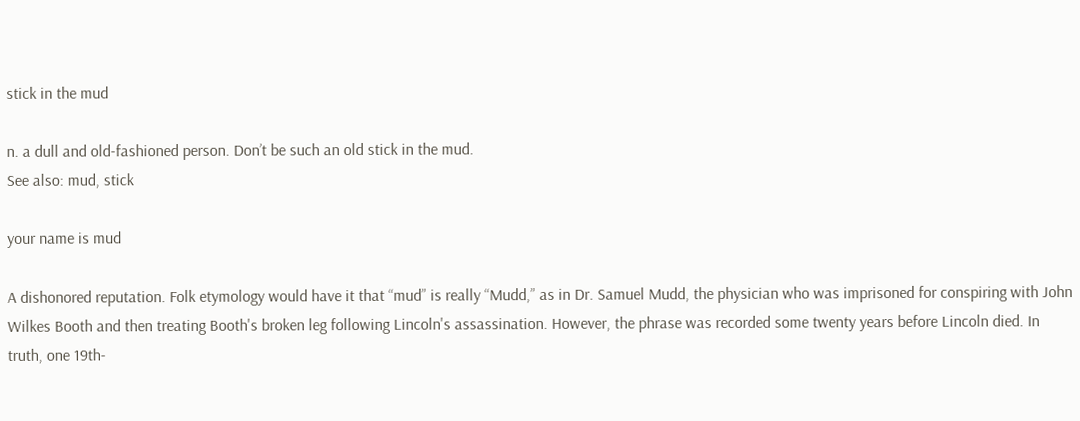stick in the mud

n. a dull and old-fashioned person. Don’t be such an old stick in the mud.
See also: mud, stick

your name is mud

A dishonored reputation. Folk etymology would have it that “mud” is really “Mudd,” as in Dr. Samuel Mudd, the physician who was imprisoned for conspiring with John Wilkes Booth and then treating Booth's broken leg following Lincoln's assassination. However, the phrase was recorded some twenty years before Lincoln died. In truth, one 19th-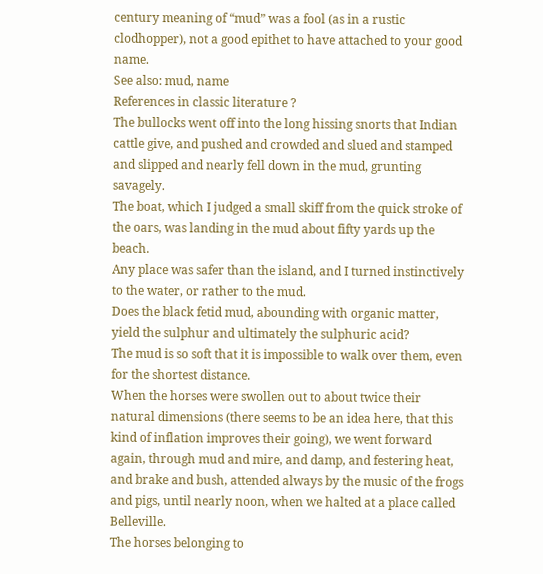century meaning of “mud” was a fool (as in a rustic clodhopper), not a good epithet to have attached to your good name.
See also: mud, name
References in classic literature ?
The bullocks went off into the long hissing snorts that Indian cattle give, and pushed and crowded and slued and stamped and slipped and nearly fell down in the mud, grunting savagely.
The boat, which I judged a small skiff from the quick stroke of the oars, was landing in the mud about fifty yards up the beach.
Any place was safer than the island, and I turned instinctively to the water, or rather to the mud.
Does the black fetid mud, abounding with organic matter, yield the sulphur and ultimately the sulphuric acid?
The mud is so soft that it is impossible to walk over them, even for the shortest distance.
When the horses were swollen out to about twice their natural dimensions (there seems to be an idea here, that this kind of inflation improves their going), we went forward again, through mud and mire, and damp, and festering heat, and brake and bush, attended always by the music of the frogs and pigs, until nearly noon, when we halted at a place called Belleville.
The horses belonging to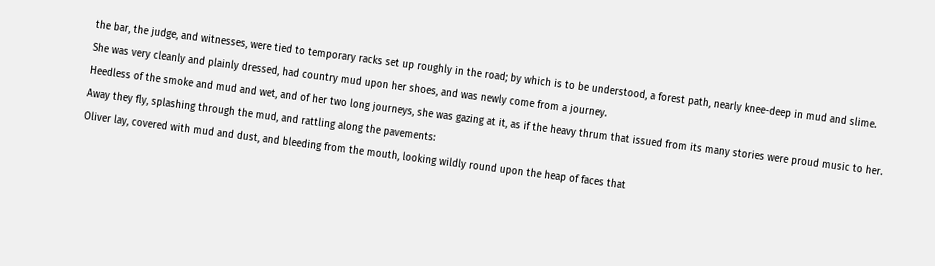the bar, the judge, and witnesses, were tied to temporary racks set up roughly in the road; by which is to be understood, a forest path, nearly knee-deep in mud and slime.
She was very cleanly and plainly dressed, had country mud upon her shoes, and was newly come from a journey.
Heedless of the smoke and mud and wet, and of her two long journeys, she was gazing at it, as if the heavy thrum that issued from its many stories were proud music to her.
Away they fly, splashing through the mud, and rattling along the pavements:
Oliver lay, covered with mud and dust, and bleeding from the mouth, looking wildly round upon the heap of faces that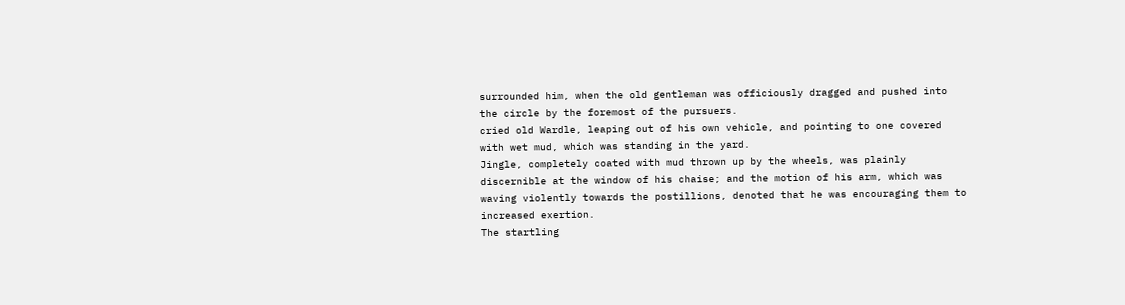surrounded him, when the old gentleman was officiously dragged and pushed into the circle by the foremost of the pursuers.
cried old Wardle, leaping out of his own vehicle, and pointing to one covered with wet mud, which was standing in the yard.
Jingle, completely coated with mud thrown up by the wheels, was plainly discernible at the window of his chaise; and the motion of his arm, which was waving violently towards the postillions, denoted that he was encouraging them to increased exertion.
The startling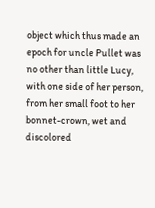object which thus made an epoch for uncle Pullet was no other than little Lucy, with one side of her person, from her small foot to her bonnet-crown, wet and discolored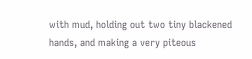with mud, holding out two tiny blackened hands, and making a very piteous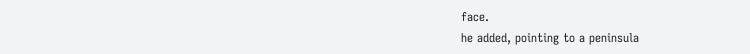face.
he added, pointing to a peninsula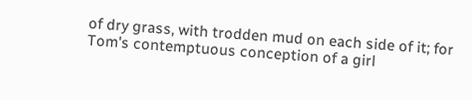of dry grass, with trodden mud on each side of it; for Tom's contemptuous conception of a girl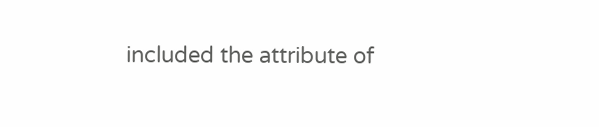included the attribute of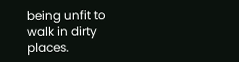being unfit to walk in dirty places.